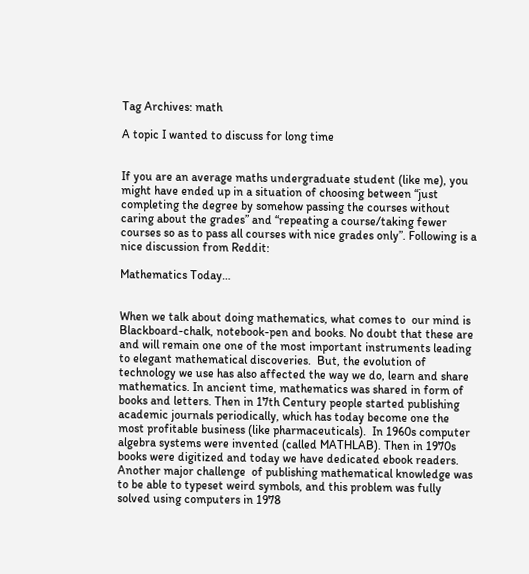Tag Archives: math

A topic I wanted to discuss for long time


If you are an average maths undergraduate student (like me), you might have ended up in a situation of choosing between “just completing the degree by somehow passing the courses without caring about the grades” and “repeating a course/taking fewer courses so as to pass all courses with nice grades only”. Following is a nice discussion from Reddit:

Mathematics Today…


When we talk about doing mathematics, what comes to  our mind is Blackboard-chalk, notebook-pen and books. No doubt that these are and will remain one one of the most important instruments leading to elegant mathematical discoveries.  But, the evolution of technology we use has also affected the way we do, learn and share mathematics. In ancient time, mathematics was shared in form of books and letters. Then in 17th Century people started publishing academic journals periodically, which has today become one the most profitable business (like pharmaceuticals).  In 1960s computer algebra systems were invented (called MATHLAB). Then in 1970s books were digitized and today we have dedicated ebook readers.  Another major challenge  of publishing mathematical knowledge was to be able to typeset weird symbols, and this problem was fully solved using computers in 1978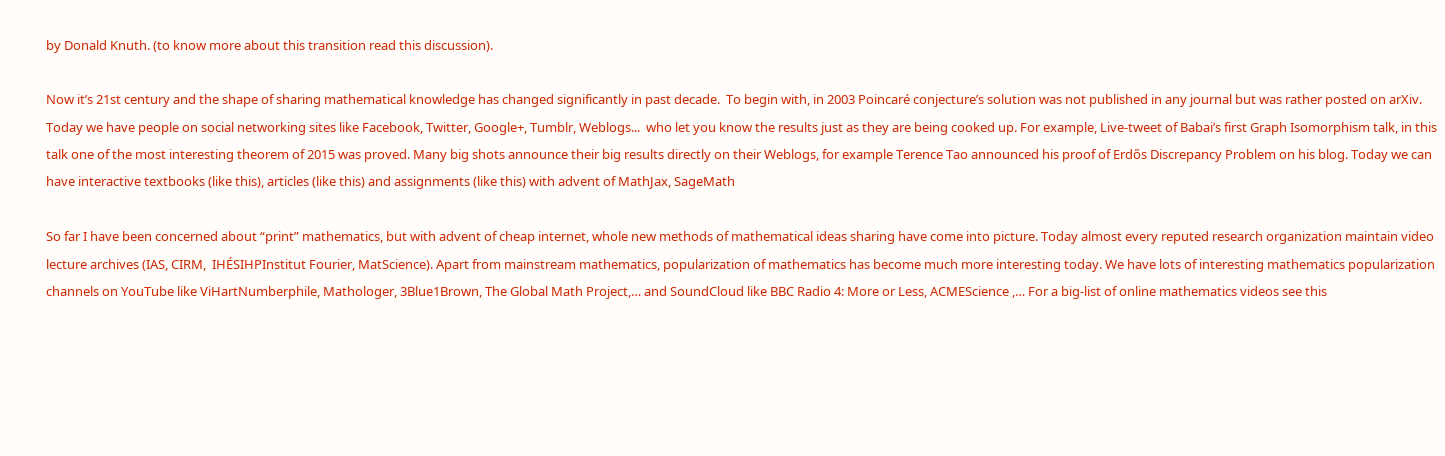by Donald Knuth. (to know more about this transition read this discussion).

Now it’s 21st century and the shape of sharing mathematical knowledge has changed significantly in past decade.  To begin with, in 2003 Poincaré conjecture’s solution was not published in any journal but was rather posted on arXiv. Today we have people on social networking sites like Facebook, Twitter, Google+, Tumblr, Weblogs...  who let you know the results just as they are being cooked up. For example, Live-tweet of Babai’s first Graph Isomorphism talk, in this talk one of the most interesting theorem of 2015 was proved. Many big shots announce their big results directly on their Weblogs, for example Terence Tao announced his proof of Erdős Discrepancy Problem on his blog. Today we can have interactive textbooks (like this), articles (like this) and assignments (like this) with advent of MathJax, SageMath

So far I have been concerned about “print” mathematics, but with advent of cheap internet, whole new methods of mathematical ideas sharing have come into picture. Today almost every reputed research organization maintain video lecture archives (IAS, CIRM,  IHÉSIHPInstitut Fourier, MatScience). Apart from mainstream mathematics, popularization of mathematics has become much more interesting today. We have lots of interesting mathematics popularization channels on YouTube like ViHartNumberphile, Mathologer, 3Blue1Brown, The Global Math Project,… and SoundCloud like BBC Radio 4: More or Less, ACMEScience ,… For a big-list of online mathematics videos see this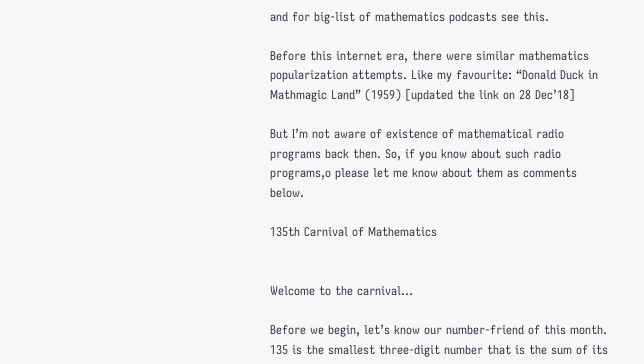and for big-list of mathematics podcasts see this.

Before this internet era, there were similar mathematics popularization attempts. Like my favourite: “Donald Duck in Mathmagic Land” (1959) [updated the link on 28 Dec’18]

But I’m not aware of existence of mathematical radio programs back then. So, if you know about such radio programs,o please let me know about them as comments below.

135th Carnival of Mathematics


Welcome to the carnival…

Before we begin, let’s know our number-friend of this month. 135 is the smallest three-digit number that is the sum of its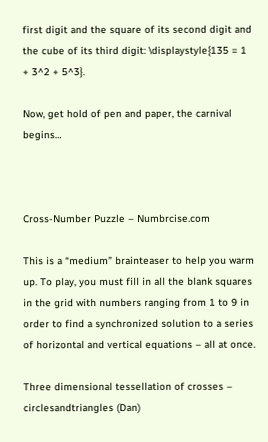first digit and the square of its second digit and the cube of its third digit: \displaystyle{135 = 1 + 3^2 + 5^3}.

Now, get hold of pen and paper, the carnival begins…



Cross-Number Puzzle – Numbrcise.com

This is a “medium” brainteaser to help you warm up. To play, you must fill in all the blank squares in the grid with numbers ranging from 1 to 9 in order to find a synchronized solution to a series of horizontal and vertical equations – all at once.

Three dimensional tessellation of crosses – circlesandtriangles (Dan)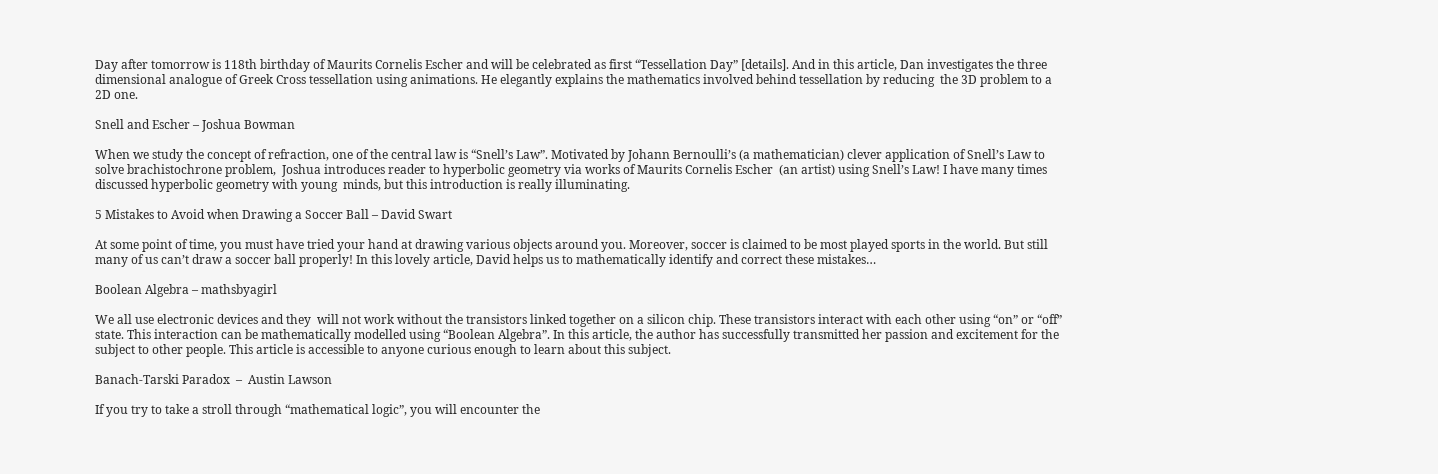Day after tomorrow is 118th birthday of Maurits Cornelis Escher and will be celebrated as first “Tessellation Day” [details]. And in this article, Dan investigates the three dimensional analogue of Greek Cross tessellation using animations. He elegantly explains the mathematics involved behind tessellation by reducing  the 3D problem to a 2D one.

Snell and Escher – Joshua Bowman

When we study the concept of refraction, one of the central law is “Snell’s Law”. Motivated by Johann Bernoulli’s (a mathematician) clever application of Snell’s Law to solve brachistochrone problem,  Joshua introduces reader to hyperbolic geometry via works of Maurits Cornelis Escher  (an artist) using Snell’s Law! I have many times discussed hyperbolic geometry with young  minds, but this introduction is really illuminating.

5 Mistakes to Avoid when Drawing a Soccer Ball – David Swart

At some point of time, you must have tried your hand at drawing various objects around you. Moreover, soccer is claimed to be most played sports in the world. But still many of us can’t draw a soccer ball properly! In this lovely article, David helps us to mathematically identify and correct these mistakes…

Boolean Algebra – mathsbyagirl

We all use electronic devices and they  will not work without the transistors linked together on a silicon chip. These transistors interact with each other using “on” or “off” state. This interaction can be mathematically modelled using “Boolean Algebra”. In this article, the author has successfully transmitted her passion and excitement for the subject to other people. This article is accessible to anyone curious enough to learn about this subject.

Banach-Tarski Paradox  –  Austin Lawson

If you try to take a stroll through “mathematical logic”, you will encounter the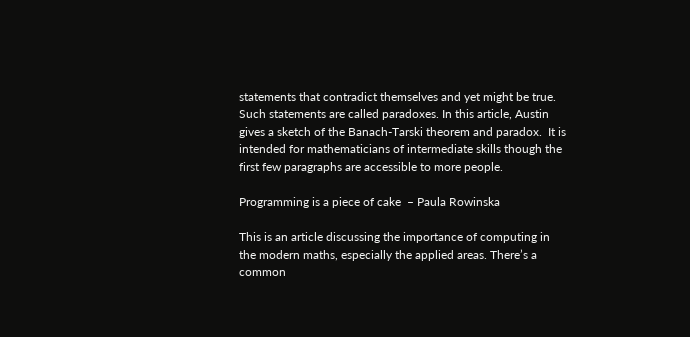statements that contradict themselves and yet might be true.  Such statements are called paradoxes. In this article, Austin gives a sketch of the Banach-Tarski theorem and paradox.  It is intended for mathematicians of intermediate skills though the first few paragraphs are accessible to more people.

Programming is a piece of cake  – Paula Rowinska

This is an article discussing the importance of computing in the modern maths, especially the applied areas. There’s a common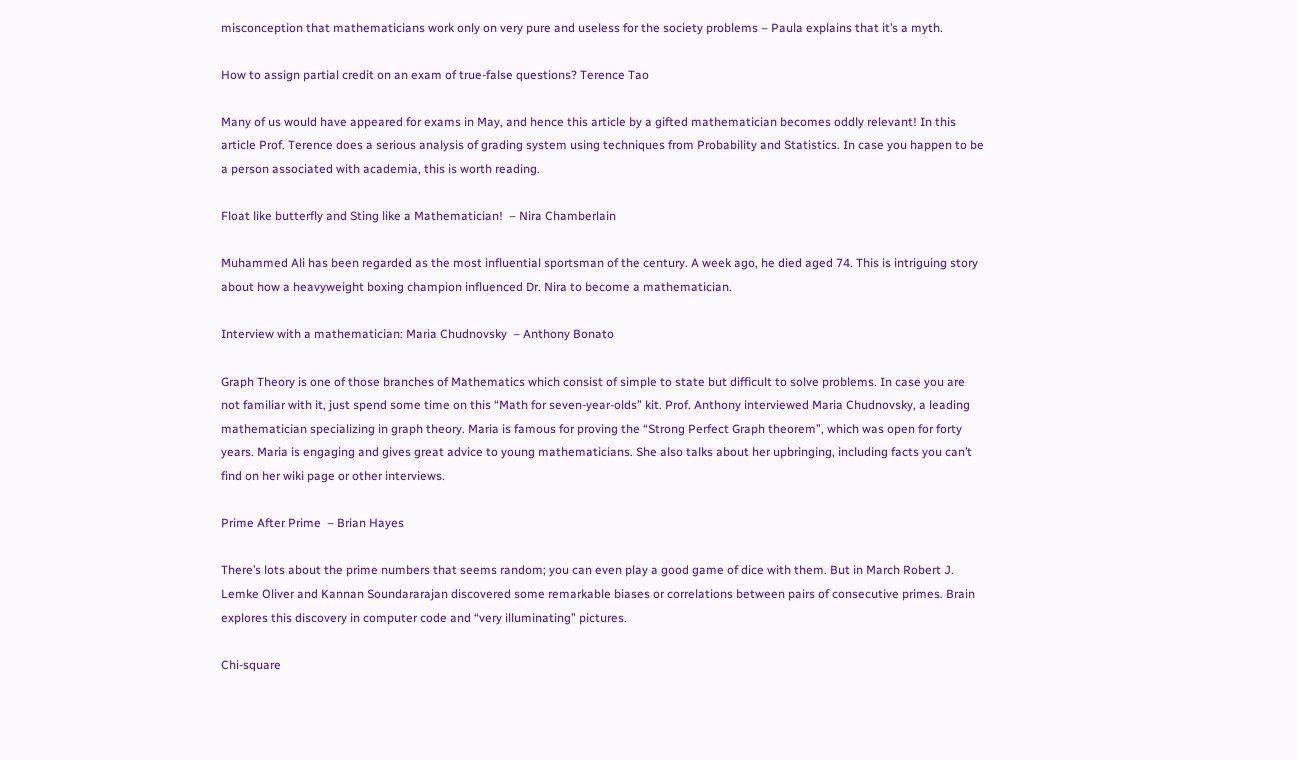misconception that mathematicians work only on very pure and useless for the society problems – Paula explains that it’s a myth.

How to assign partial credit on an exam of true-false questions? Terence Tao

Many of us would have appeared for exams in May, and hence this article by a gifted mathematician becomes oddly relevant! In this article Prof. Terence does a serious analysis of grading system using techniques from Probability and Statistics. In case you happen to be a person associated with academia, this is worth reading.

Float like butterfly and Sting like a Mathematician!  – Nira Chamberlain

Muhammed Ali has been regarded as the most influential sportsman of the century. A week ago, he died aged 74. This is intriguing story about how a heavyweight boxing champion influenced Dr. Nira to become a mathematician.

Interview with a mathematician: Maria Chudnovsky  – Anthony Bonato

Graph Theory is one of those branches of Mathematics which consist of simple to state but difficult to solve problems. In case you are not familiar with it, just spend some time on this “Math for seven-year-olds” kit. Prof. Anthony interviewed Maria Chudnovsky, a leading mathematician specializing in graph theory. Maria is famous for proving the “Strong Perfect Graph theorem”, which was open for forty years. Maria is engaging and gives great advice to young mathematicians. She also talks about her upbringing, including facts you can’t find on her wiki page or other interviews.

Prime After Prime  – Brian Hayes

There’s lots about the prime numbers that seems random; you can even play a good game of dice with them. But in March Robert J. Lemke Oliver and Kannan Soundararajan discovered some remarkable biases or correlations between pairs of consecutive primes. Brain explores this discovery in computer code and “very illuminating” pictures.

Chi-square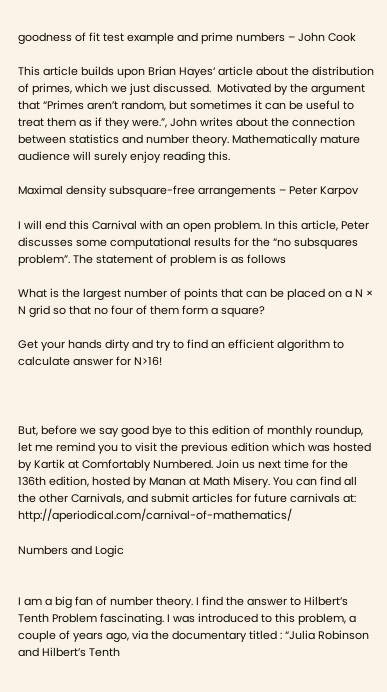goodness of fit test example and prime numbers – John Cook

This article builds upon Brian Hayes‘ article about the distribution of primes, which we just discussed.  Motivated by the argument that “Primes aren’t random, but sometimes it can be useful to treat them as if they were.”, John writes about the connection between statistics and number theory. Mathematically mature audience will surely enjoy reading this.

Maximal density subsquare-free arrangements – Peter Karpov

I will end this Carnival with an open problem. In this article, Peter discusses some computational results for the “no subsquares problem”. The statement of problem is as follows

What is the largest number of points that can be placed on a N × N grid so that no four of them form a square?

Get your hands dirty and try to find an efficient algorithm to calculate answer for N>16!



But, before we say good bye to this edition of monthly roundup, let me remind you to visit the previous edition which was hosted by Kartik at Comfortably Numbered. Join us next time for the 136th edition, hosted by Manan at Math Misery. You can find all the other Carnivals, and submit articles for future carnivals at: http://aperiodical.com/carnival-of-mathematics/

Numbers and Logic


I am a big fan of number theory. I find the answer to Hilbert’s Tenth Problem fascinating. I was introduced to this problem, a couple of years ago, via the documentary titled : “Julia Robinson and Hilbert’s Tenth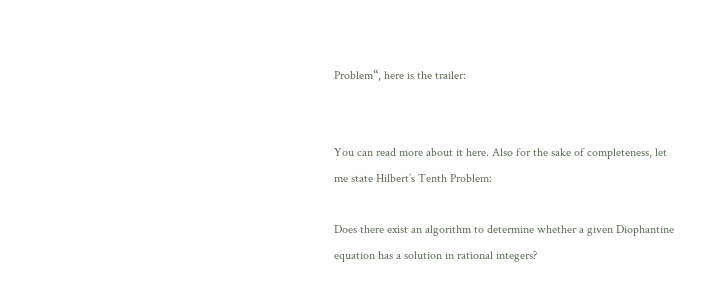Problem“, here is the trailer:


You can read more about it here. Also for the sake of completeness, let me state Hilbert’s Tenth Problem:

Does there exist an algorithm to determine whether a given Diophantine equation has a solution in rational integers?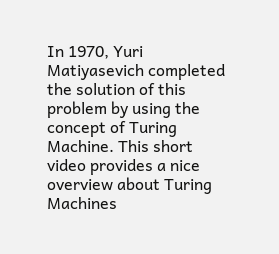In 1970, Yuri Matiyasevich completed the solution of this problem by using the concept of Turing Machine. This short video provides a nice overview about Turing Machines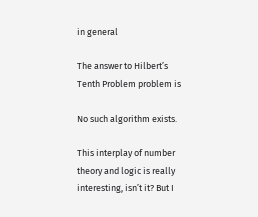in general

The answer to Hilbert’s Tenth Problem problem is

No such algorithm exists.

This interplay of number theory and logic is really interesting, isn’t it? But I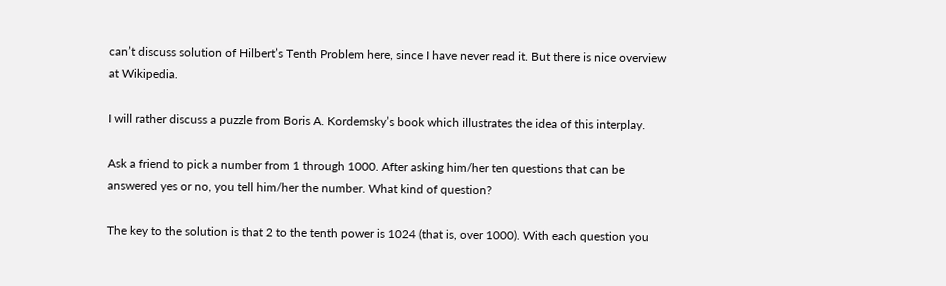can’t discuss solution of Hilbert’s Tenth Problem here, since I have never read it. But there is nice overview at Wikipedia.

I will rather discuss a puzzle from Boris A. Kordemsky’s book which illustrates the idea of this interplay.

Ask a friend to pick a number from 1 through 1000. After asking him/her ten questions that can be answered yes or no, you tell him/her the number. What kind of question?

The key to the solution is that 2 to the tenth power is 1024 (that is, over 1000). With each question you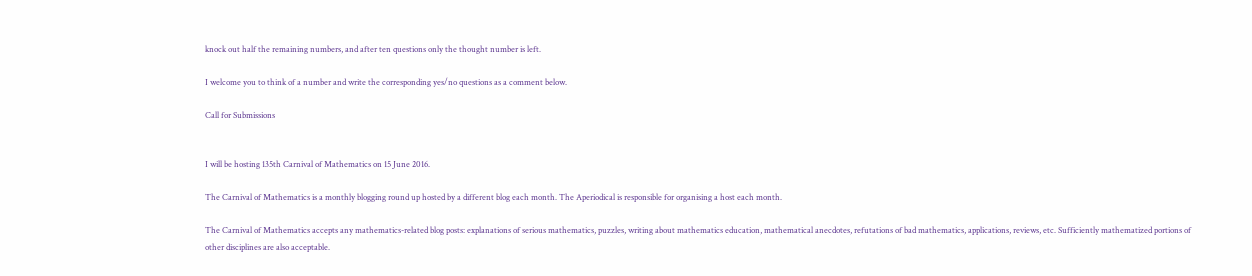knock out half the remaining numbers, and after ten questions only the thought number is left.

I welcome you to think of a number and write the corresponding yes/no questions as a comment below.

Call for Submissions


I will be hosting 135th Carnival of Mathematics on 15 June 2016.

The Carnival of Mathematics is a monthly blogging round up hosted by a different blog each month. The Aperiodical is responsible for organising a host each month.

The Carnival of Mathematics accepts any mathematics-related blog posts: explanations of serious mathematics, puzzles, writing about mathematics education, mathematical anecdotes, refutations of bad mathematics, applications, reviews, etc. Sufficiently mathematized portions of other disciplines are also acceptable.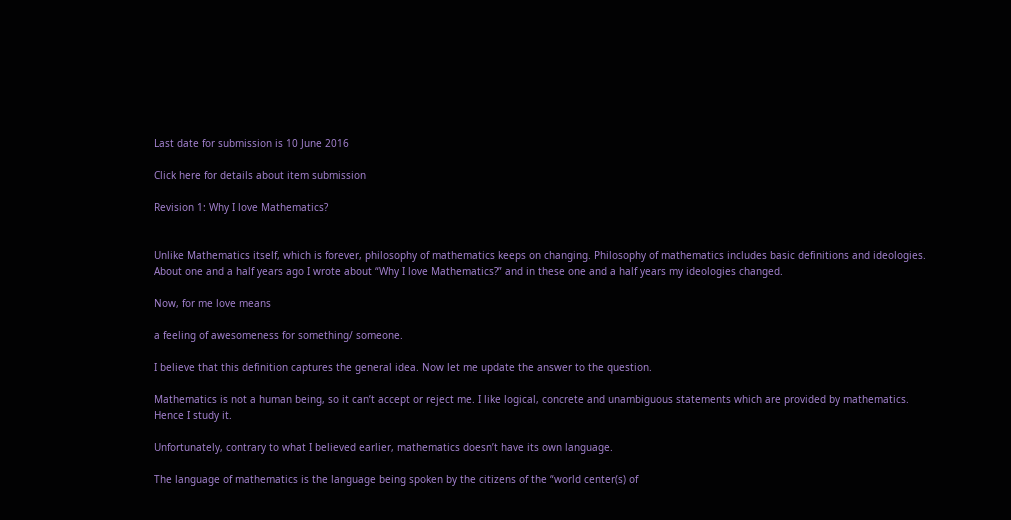Last date for submission is 10 June 2016

Click here for details about item submission

Revision 1: Why I love Mathematics?


Unlike Mathematics itself, which is forever, philosophy of mathematics keeps on changing. Philosophy of mathematics includes basic definitions and ideologies. About one and a half years ago I wrote about “Why I love Mathematics?” and in these one and a half years my ideologies changed.

Now, for me love means

a feeling of awesomeness for something/ someone.

I believe that this definition captures the general idea. Now let me update the answer to the question.

Mathematics is not a human being, so it can’t accept or reject me. I like logical, concrete and unambiguous statements which are provided by mathematics. Hence I study it.

Unfortunately, contrary to what I believed earlier, mathematics doesn’t have its own language.

The language of mathematics is the language being spoken by the citizens of the “world center(s) of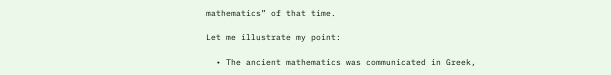mathematics” of that time.

Let me illustrate my point:

  • The ancient mathematics was communicated in Greek,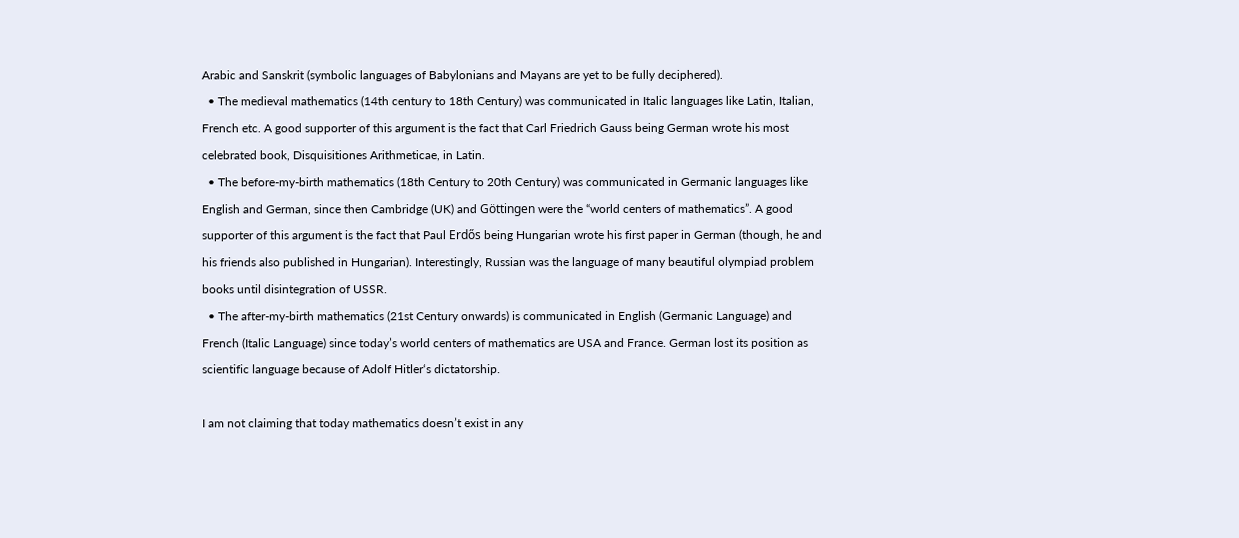Arabic and Sanskrit (symbolic languages of Babylonians and Mayans are yet to be fully deciphered).
  • The medieval mathematics (14th century to 18th Century) was communicated in Italic languages like Latin, Italian, French etc. A good supporter of this argument is the fact that Carl Friedrich Gauss being German wrote his most celebrated book, Disquisitiones Arithmeticae, in Latin.
  • The before-my-birth mathematics (18th Century to 20th Century) was communicated in Germanic languages like English and German, since then Cambridge (UK) and Göttingen were the “world centers of mathematics”. A good supporter of this argument is the fact that Paul Erdős being Hungarian wrote his first paper in German (though, he and his friends also published in Hungarian). Interestingly, Russian was the language of many beautiful olympiad problem books until disintegration of USSR.
  • The after-my-birth mathematics (21st Century onwards) is communicated in English (Germanic Language) and French (Italic Language) since today’s world centers of mathematics are USA and France. German lost its position as scientific language because of Adolf Hitler‘s dictatorship.

I am not claiming that today mathematics doesn’t exist in any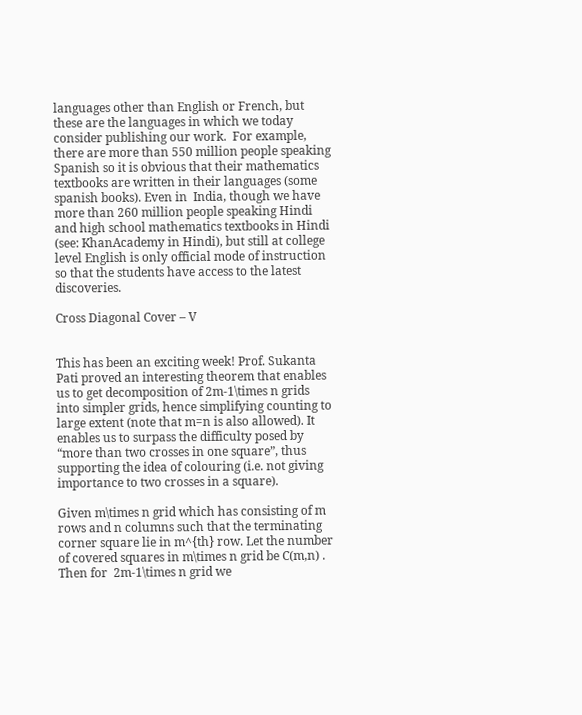languages other than English or French, but these are the languages in which we today consider publishing our work.  For example, there are more than 550 million people speaking Spanish so it is obvious that their mathematics textbooks are written in their languages (some spanish books). Even in  India, though we have more than 260 million people speaking Hindi and high school mathematics textbooks in Hindi (see: KhanAcademy in Hindi), but still at college level English is only official mode of instruction so that the students have access to the latest discoveries.

Cross Diagonal Cover – V


This has been an exciting week! Prof. Sukanta Pati proved an interesting theorem that enables us to get decomposition of 2m-1\times n grids into simpler grids, hence simplifying counting to large extent (note that m=n is also allowed). It enables us to surpass the difficulty posed by “more than two crosses in one square”, thus supporting the idea of colouring (i.e. not giving importance to two crosses in a square).

Given m\times n grid which has consisting of m rows and n columns such that the terminating corner square lie in m^{th} row. Let the number of covered squares in m\times n grid be C(m,n) . Then for  2m-1\times n grid we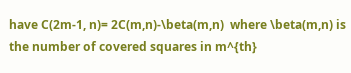have C(2m-1, n)= 2C(m,n)-\beta(m,n)  where \beta(m,n) is the number of covered squares in m^{th}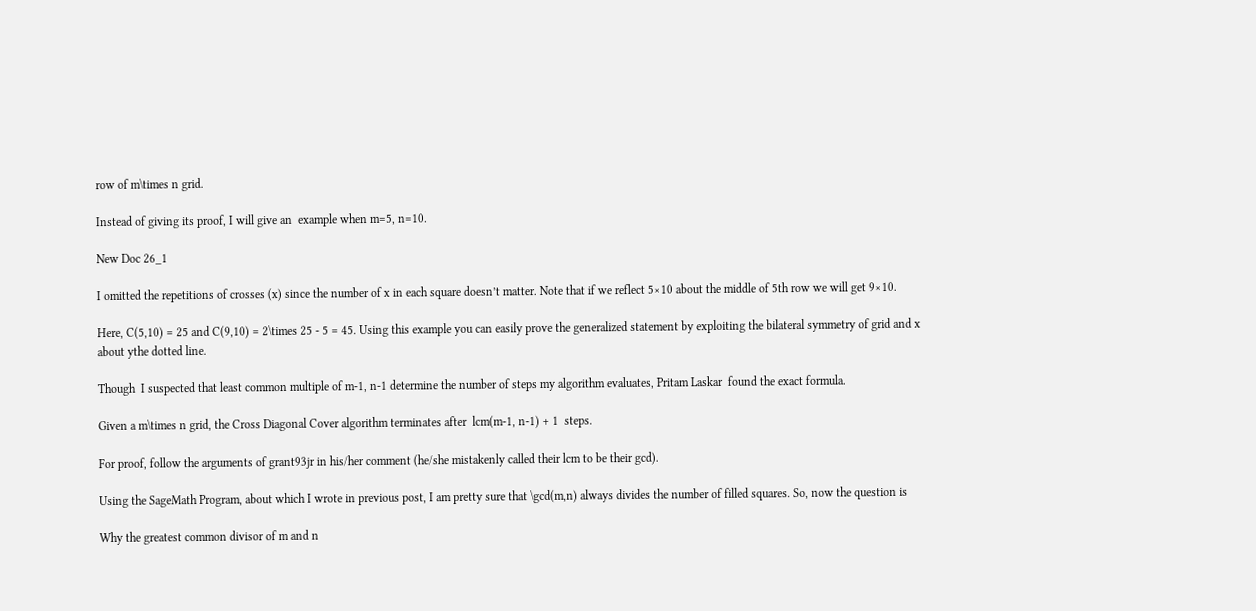row of m\times n grid.

Instead of giving its proof, I will give an  example when m=5, n=10.

New Doc 26_1

I omitted the repetitions of crosses (x) since the number of x in each square doesn’t matter. Note that if we reflect 5×10 about the middle of 5th row we will get 9×10.

Here, C(5,10) = 25 and C(9,10) = 2\times 25 - 5 = 45. Using this example you can easily prove the generalized statement by exploiting the bilateral symmetry of grid and x about ythe dotted line.

Though  I suspected that least common multiple of m-1, n-1 determine the number of steps my algorithm evaluates, Pritam Laskar  found the exact formula.

Given a m\times n grid, the Cross Diagonal Cover algorithm terminates after  lcm(m-1, n-1) + 1  steps.

For proof, follow the arguments of grant93jr in his/her comment (he/she mistakenly called their lcm to be their gcd).

Using the SageMath Program, about which I wrote in previous post, I am pretty sure that \gcd(m,n) always divides the number of filled squares. So, now the question is

Why the greatest common divisor of m and n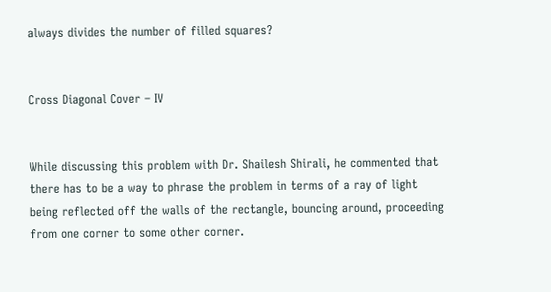always divides the number of filled squares?


Cross Diagonal Cover – IV


While discussing this problem with Dr. Shailesh Shirali, he commented that there has to be a way to phrase the problem in terms of a ray of light being reflected off the walls of the rectangle, bouncing around, proceeding from one corner to some other corner.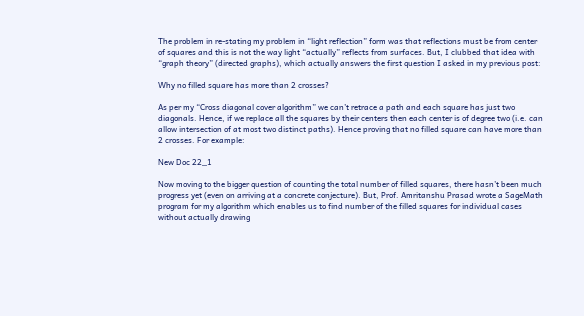The problem in re-stating my problem in “light reflection” form was that reflections must be from center of squares and this is not the way light “actually” reflects from surfaces. But, I clubbed that idea with “graph theory” (directed graphs), which actually answers the first question I asked in my previous post:

Why no filled square has more than 2 crosses?

As per my “Cross diagonal cover algorithm” we can’t retrace a path and each square has just two diagonals. Hence, if we replace all the squares by their centers then each center is of degree two (i.e. can allow intersection of at most two distinct paths). Hence proving that no filled square can have more than 2 crosses. For example:

New Doc 22_1

Now moving to the bigger question of counting the total number of filled squares, there hasn’t been much progress yet (even on arriving at a concrete conjecture). But, Prof. Amritanshu Prasad wrote a SageMath  program for my algorithm which enables us to find number of the filled squares for individual cases without actually drawing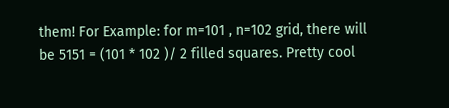them! For Example: for m=101 , n=102 grid, there will be 5151 = (101 * 102 )/ 2 filled squares. Pretty cool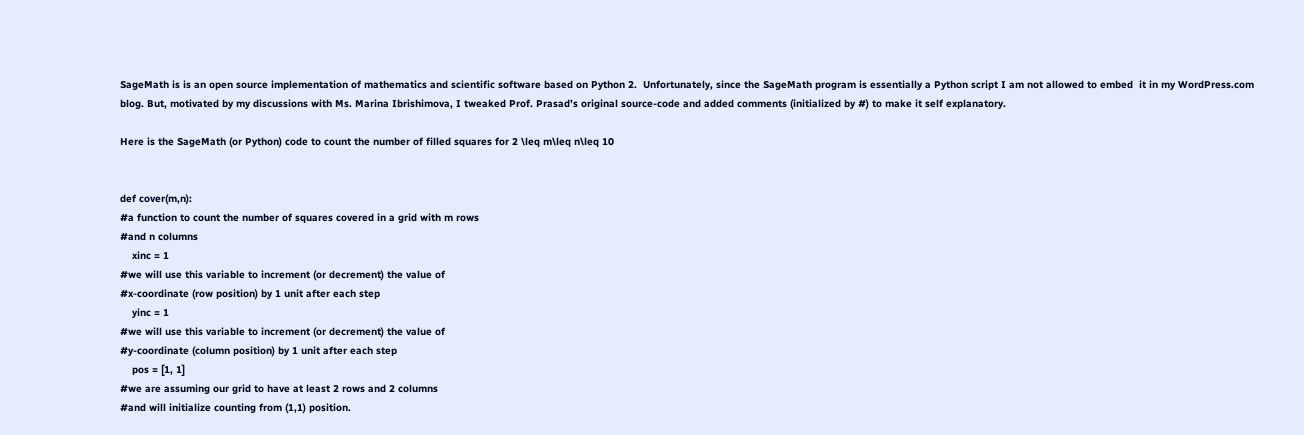SageMath is is an open source implementation of mathematics and scientific software based on Python 2.  Unfortunately, since the SageMath program is essentially a Python script I am not allowed to embed  it in my WordPress.com blog. But, motivated by my discussions with Ms. Marina Ibrishimova, I tweaked Prof. Prasad’s original source-code and added comments (initialized by #) to make it self explanatory.

Here is the SageMath (or Python) code to count the number of filled squares for 2 \leq m\leq n\leq 10


def cover(m,n):
#a function to count the number of squares covered in a grid with m rows
#and n columns
    xinc = 1
#we will use this variable to increment (or decrement) the value of
#x-coordinate (row position) by 1 unit after each step
    yinc = 1
#we will use this variable to increment (or decrement) the value of
#y-coordinate (column position) by 1 unit after each step
    pos = [1, 1]
#we are assuming our grid to have at least 2 rows and 2 columns
#and will initialize counting from (1,1) position.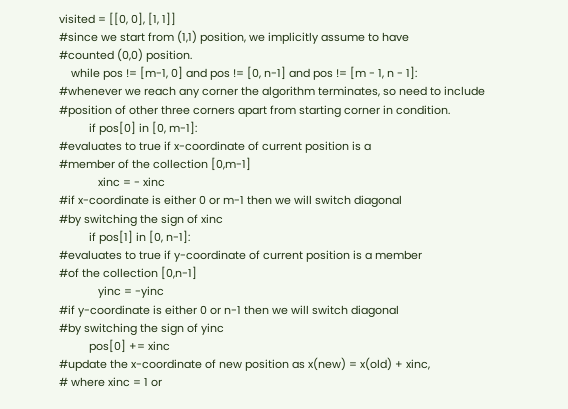visited = [[0, 0], [1, 1]]
#since we start from (1,1) position, we implicitly assume to have
#counted (0,0) position.
    while pos != [m-1, 0] and pos != [0, n-1] and pos != [m - 1, n - 1]:
#whenever we reach any corner the algorithm terminates, so need to include
#position of other three corners apart from starting corner in condition.
          if pos[0] in [0, m-1]:
#evaluates to true if x-coordinate of current position is a
#member of the collection [0,m-1]
             xinc = - xinc
#if x-coordinate is either 0 or m-1 then we will switch diagonal
#by switching the sign of xinc
          if pos[1] in [0, n-1]:
#evaluates to true if y-coordinate of current position is a member
#of the collection [0,n-1]
             yinc = -yinc
#if y-coordinate is either 0 or n-1 then we will switch diagonal
#by switching the sign of yinc
          pos[0] += xinc
#update the x-coordinate of new position as x(new) = x(old) + xinc,
# where xinc = 1 or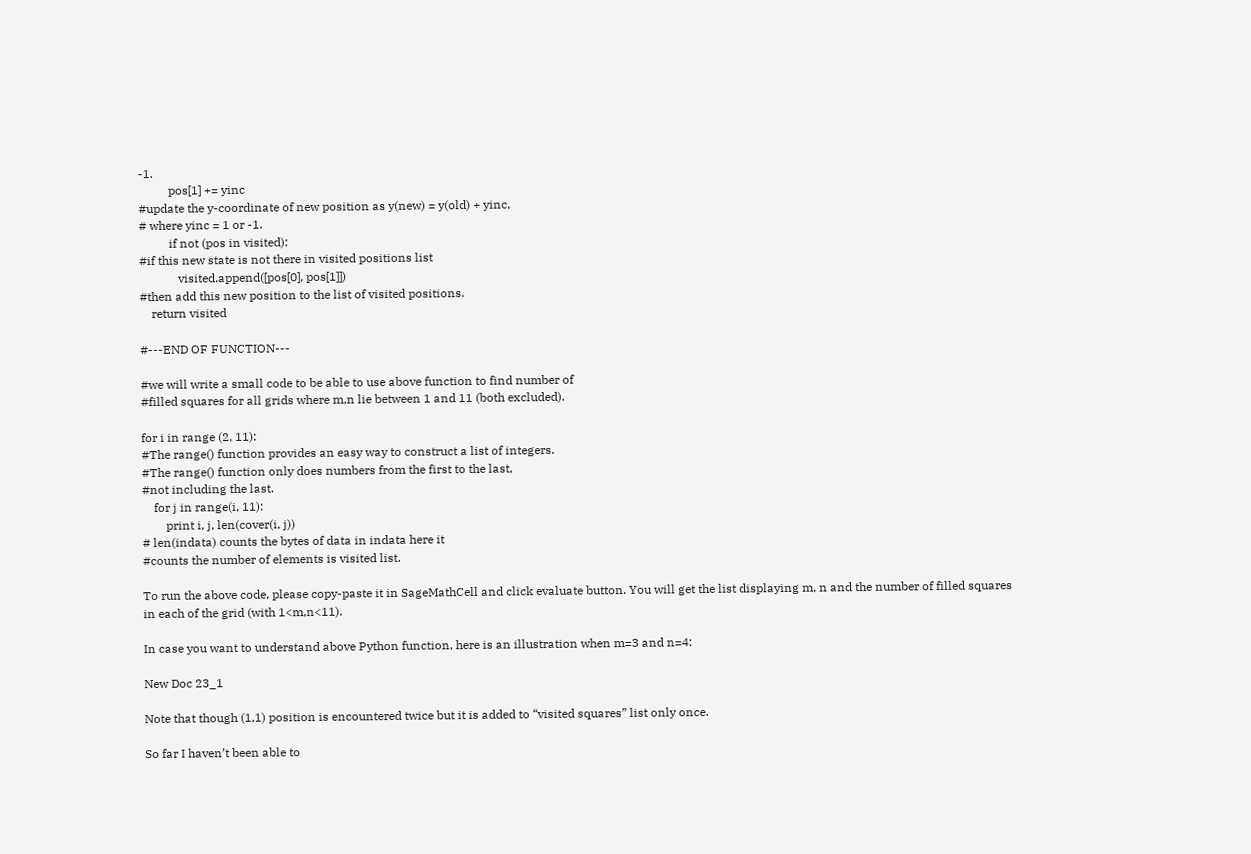-1.
          pos[1] += yinc
#update the y-coordinate of new position as y(new) = y(old) + yinc,
# where yinc = 1 or -1.
          if not (pos in visited):
#if this new state is not there in visited positions list
             visited.append([pos[0], pos[1]])
#then add this new position to the list of visited positions.
    return visited

#---END OF FUNCTION---

#we will write a small code to be able to use above function to find number of
#filled squares for all grids where m,n lie between 1 and 11 (both excluded).

for i in range (2, 11):
#The range() function provides an easy way to construct a list of integers.
#The range() function only does numbers from the first to the last,
#not including the last.
    for j in range(i, 11):
        print i, j, len(cover(i, j))
# len(indata) counts the bytes of data in indata here it
#counts the number of elements is visited list.

To run the above code, please copy-paste it in SageMathCell and click evaluate button. You will get the list displaying m, n and the number of filled squares in each of the grid (with 1<m,n<11).

In case you want to understand above Python function, here is an illustration when m=3 and n=4:

New Doc 23_1

Note that though (1,1) position is encountered twice but it is added to “visited squares” list only once.

So far I haven’t been able to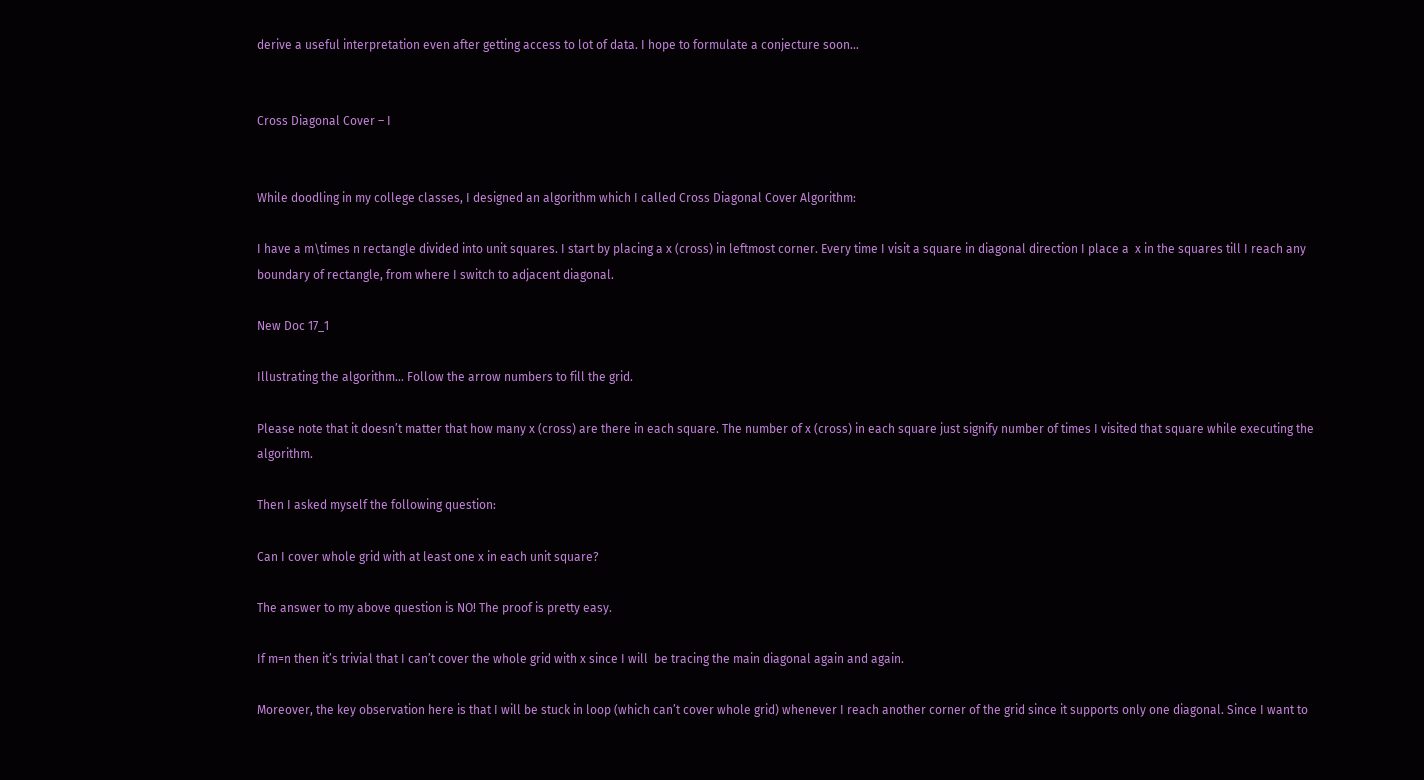derive a useful interpretation even after getting access to lot of data. I hope to formulate a conjecture soon…


Cross Diagonal Cover – I


While doodling in my college classes, I designed an algorithm which I called Cross Diagonal Cover Algorithm:

I have a m\times n rectangle divided into unit squares. I start by placing a x (cross) in leftmost corner. Every time I visit a square in diagonal direction I place a  x in the squares till I reach any boundary of rectangle, from where I switch to adjacent diagonal.

New Doc 17_1

Illustrating the algorithm… Follow the arrow numbers to fill the grid.

Please note that it doesn’t matter that how many x (cross) are there in each square. The number of x (cross) in each square just signify number of times I visited that square while executing the algorithm.

Then I asked myself the following question:

Can I cover whole grid with at least one x in each unit square?

The answer to my above question is NO! The proof is pretty easy.

If m=n then it’s trivial that I can’t cover the whole grid with x since I will  be tracing the main diagonal again and again.

Moreover, the key observation here is that I will be stuck in loop (which can’t cover whole grid) whenever I reach another corner of the grid since it supports only one diagonal. Since I want to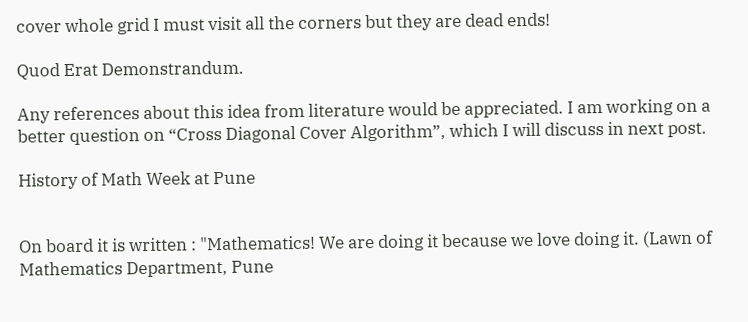cover whole grid I must visit all the corners but they are dead ends!

Quod Erat Demonstrandum.

Any references about this idea from literature would be appreciated. I am working on a better question on “Cross Diagonal Cover Algorithm”, which I will discuss in next post.

History of Math Week at Pune


On board it is written : "Mathematics! We are doing it because we love doing it. (Lawn of Mathematics Department, Pune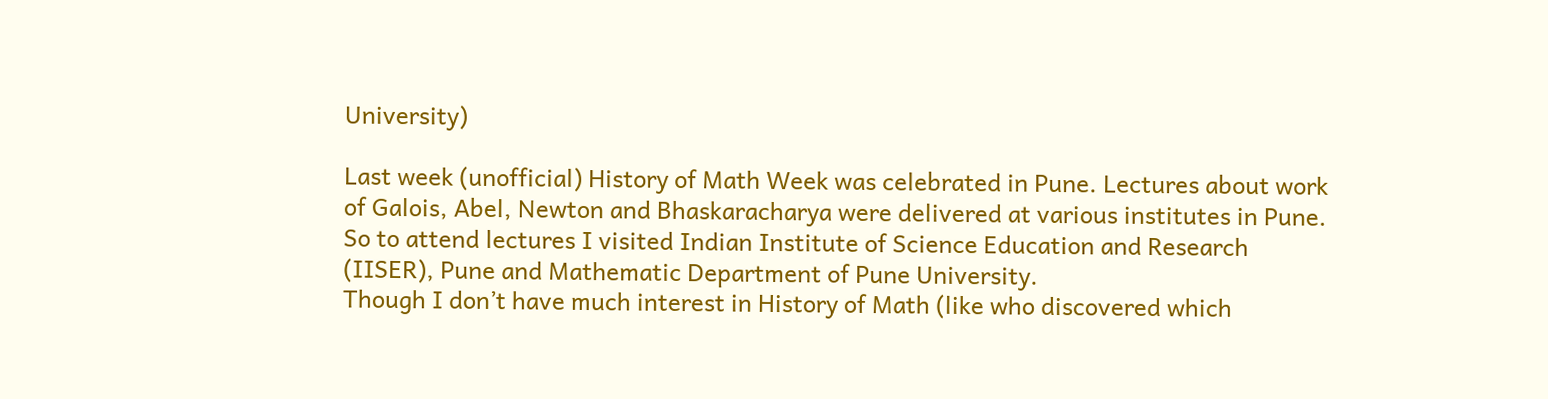University)

Last week (unofficial) History of Math Week was celebrated in Pune. Lectures about work of Galois, Abel, Newton and Bhaskaracharya were delivered at various institutes in Pune. So to attend lectures I visited Indian Institute of Science Education and Research (IISER), Pune and Mathematic Department of Pune University.
Though I don’t have much interest in History of Math (like who discovered which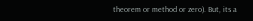theorem or method or zero). But, its a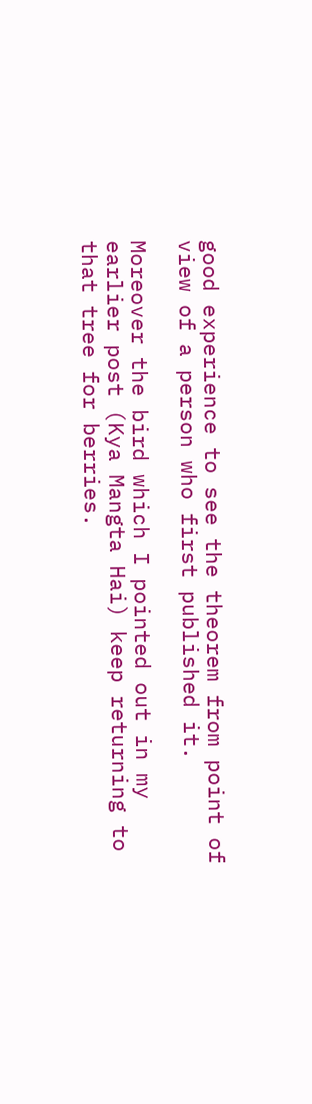good experience to see the theorem from point of view of a person who first published it.

Moreover the bird which I pointed out in my earlier post (Kya Mangta Hai) keep returning to that tree for berries.